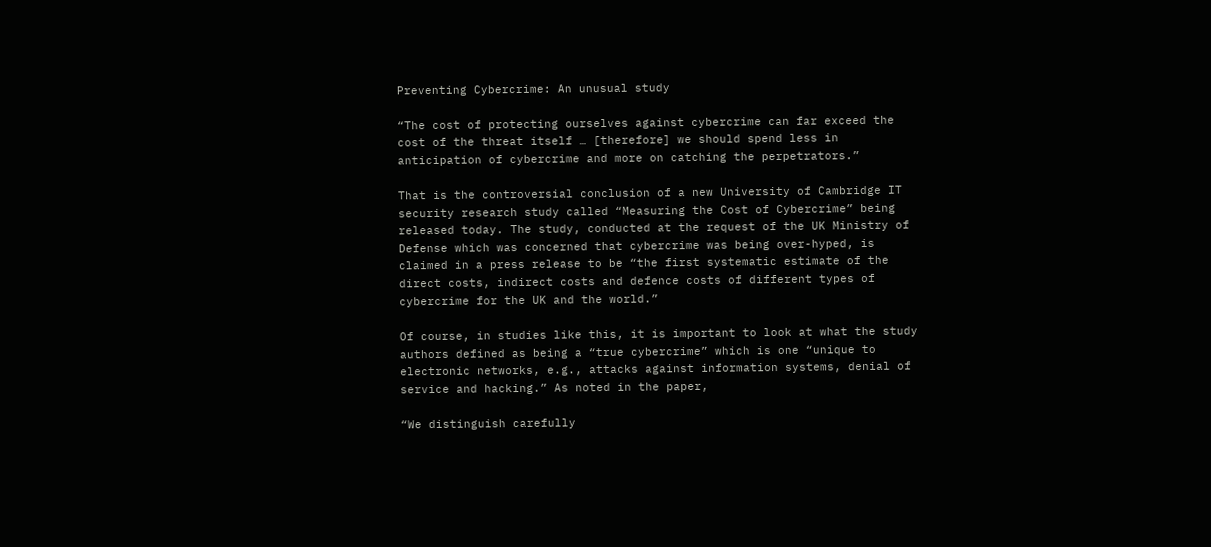Preventing Cybercrime: An unusual study

“The cost of protecting ourselves against cybercrime can far exceed the cost of the threat itself … [therefore] we should spend less in anticipation of cybercrime and more on catching the perpetrators.”

That is the controversial conclusion of a new University of Cambridge IT security research study called “Measuring the Cost of Cybercrime” being released today. The study, conducted at the request of the UK Ministry of Defense which was concerned that cybercrime was being over-hyped, is claimed in a press release to be “the first systematic estimate of the direct costs, indirect costs and defence costs of different types of cybercrime for the UK and the world.”

Of course, in studies like this, it is important to look at what the study authors defined as being a “true cybercrime” which is one “unique to electronic networks, e.g., attacks against information systems, denial of service and hacking.” As noted in the paper,

“We distinguish carefully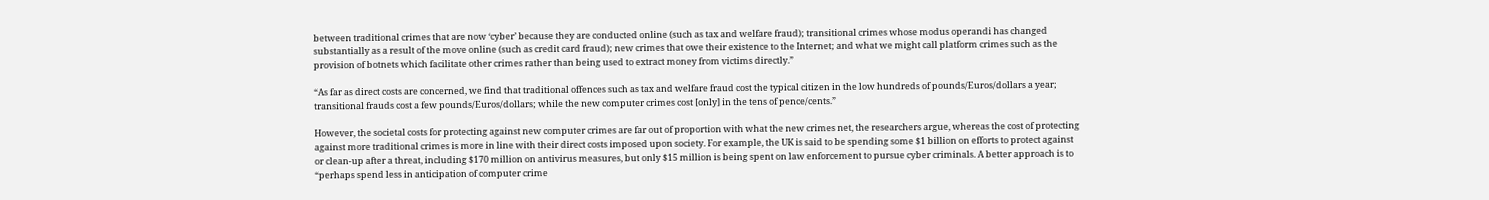between traditional crimes that are now ‘cyber’ because they are conducted online (such as tax and welfare fraud); transitional crimes whose modus operandi has changed substantially as a result of the move online (such as credit card fraud); new crimes that owe their existence to the Internet; and what we might call platform crimes such as the provision of botnets which facilitate other crimes rather than being used to extract money from victims directly.”

“As far as direct costs are concerned, we find that traditional offences such as tax and welfare fraud cost the typical citizen in the low hundreds of pounds/Euros/dollars a year; transitional frauds cost a few pounds/Euros/dollars; while the new computer crimes cost [only] in the tens of pence/cents.”

However, the societal costs for protecting against new computer crimes are far out of proportion with what the new crimes net, the researchers argue, whereas the cost of protecting  against more traditional crimes is more in line with their direct costs imposed upon society. For example, the UK is said to be spending some $1 billion on efforts to protect against or clean-up after a threat, including $170 million on antivirus measures, but only $15 million is being spent on law enforcement to pursue cyber criminals. A better approach is to “perhaps spend less in anticipation of computer crime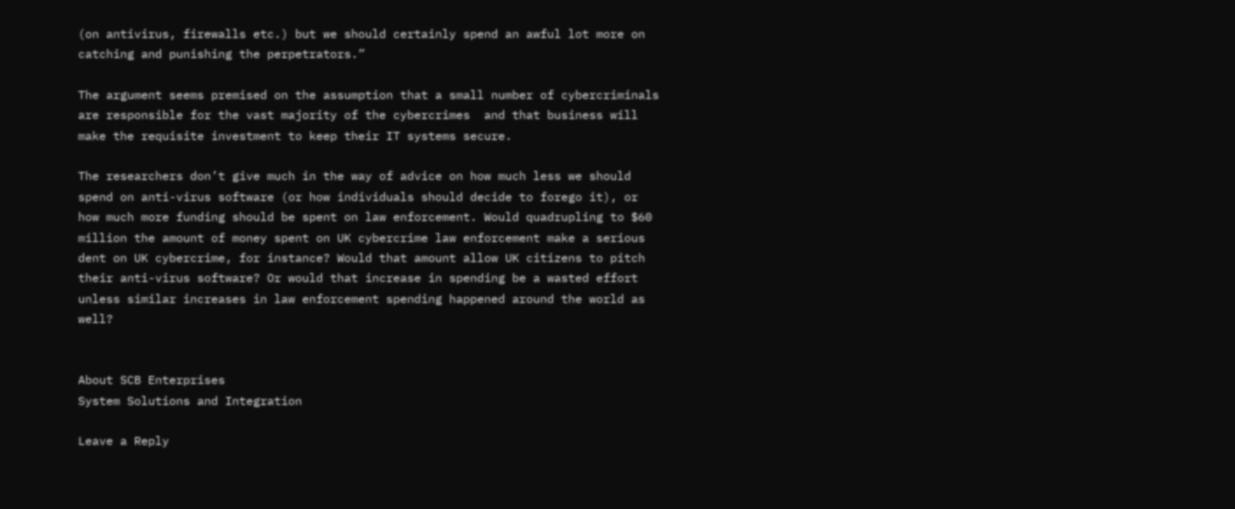(on antivirus, firewalls etc.) but we should certainly spend an awful lot more on catching and punishing the perpetrators.”

The argument seems premised on the assumption that a small number of cybercriminals are responsible for the vast majority of the cybercrimes  and that business will make the requisite investment to keep their IT systems secure.

The researchers don’t give much in the way of advice on how much less we should spend on anti-virus software (or how individuals should decide to forego it), or how much more funding should be spent on law enforcement. Would quadrupling to $60 million the amount of money spent on UK cybercrime law enforcement make a serious dent on UK cybercrime, for instance? Would that amount allow UK citizens to pitch their anti-virus software? Or would that increase in spending be a wasted effort unless similar increases in law enforcement spending happened around the world as well?


About SCB Enterprises
System Solutions and Integration

Leave a Reply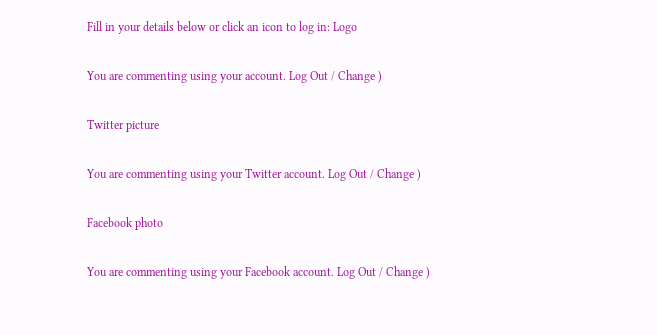Fill in your details below or click an icon to log in: Logo

You are commenting using your account. Log Out / Change )

Twitter picture

You are commenting using your Twitter account. Log Out / Change )

Facebook photo

You are commenting using your Facebook account. Log Out / Change )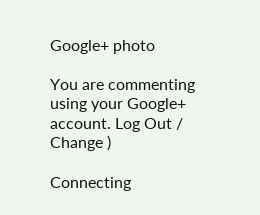Google+ photo

You are commenting using your Google+ account. Log Out / Change )

Connecting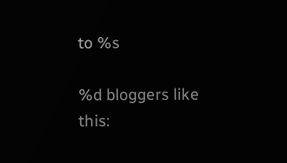to %s

%d bloggers like this: